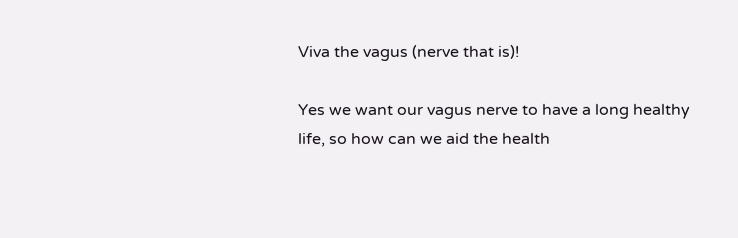Viva the vagus (nerve that is)!

Yes we want our vagus nerve to have a long healthy life, so how can we aid the health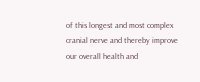of this longest and most complex cranial nerve and thereby improve our overall health and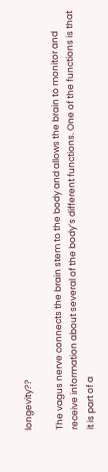longevity??

The vagus nerve connects the brain stem to the body and allows the brain to monitor and receive information about several of the body’s different functions. One of the functions is that it is part of a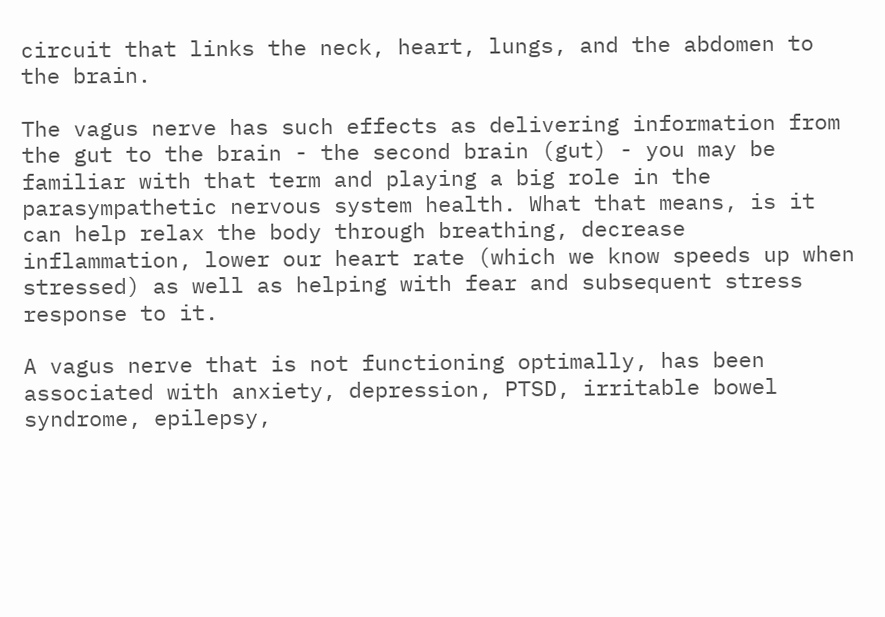circuit that links the neck, heart, lungs, and the abdomen to the brain.

The vagus nerve has such effects as delivering information from the gut to the brain - the second brain (gut) - you may be familiar with that term and playing a big role in the parasympathetic nervous system health. What that means, is it can help relax the body through breathing, decrease inflammation, lower our heart rate (which we know speeds up when stressed) as well as helping with fear and subsequent stress response to it.

A vagus nerve that is not functioning optimally, has been associated with anxiety, depression, PTSD, irritable bowel syndrome, epilepsy,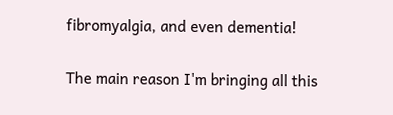fibromyalgia, and even dementia!

The main reason I'm bringing all this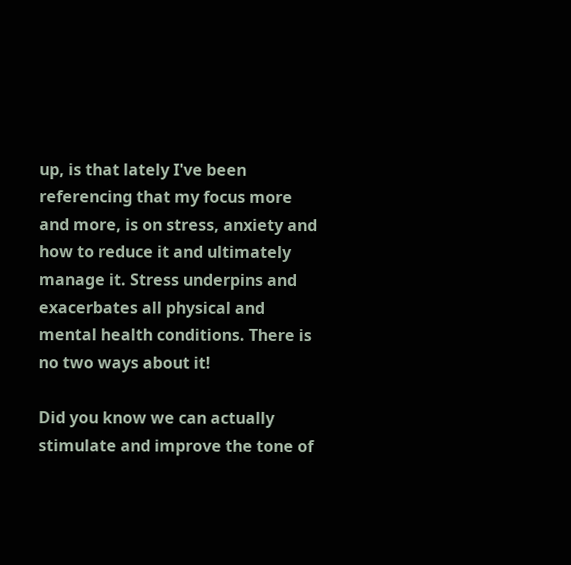up, is that lately I've been referencing that my focus more and more, is on stress, anxiety and how to reduce it and ultimately manage it. Stress underpins and exacerbates all physical and mental health conditions. There is no two ways about it!

Did you know we can actually stimulate and improve the tone of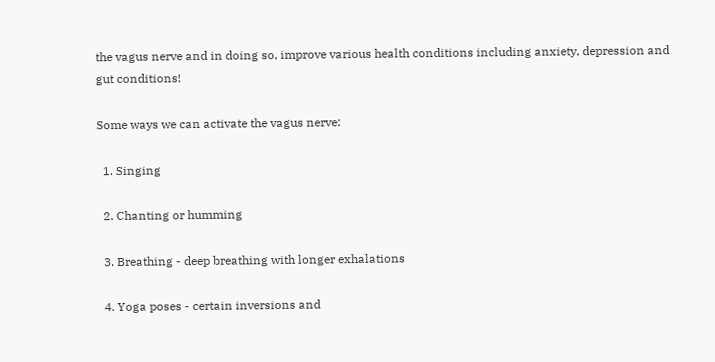the vagus nerve and in doing so, improve various health conditions including anxiety, depression and gut conditions!

Some ways we can activate the vagus nerve:

  1. Singing

  2. Chanting or humming

  3. Breathing - deep breathing with longer exhalations

  4. Yoga poses - certain inversions and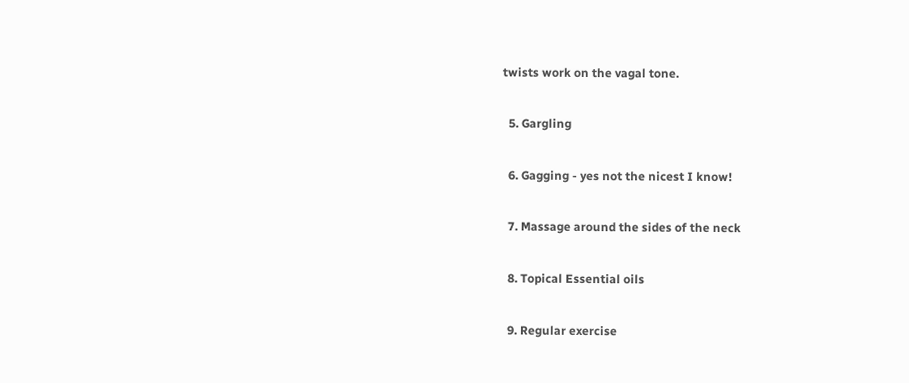twists work on the vagal tone.

  5. Gargling

  6. Gagging - yes not the nicest I know!

  7. Massage around the sides of the neck

  8. Topical Essential oils

  9. Regular exercise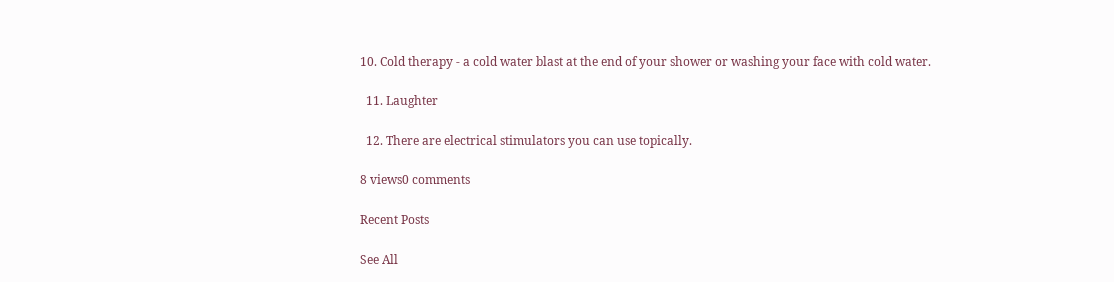10. Cold therapy - a cold water blast at the end of your shower or washing your face with cold water.

  11. Laughter

  12. There are electrical stimulators you can use topically.

8 views0 comments

Recent Posts

See All